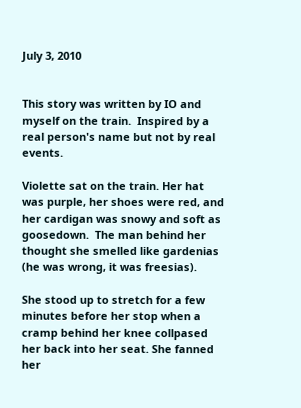July 3, 2010


This story was written by IO and myself on the train.  Inspired by a real person's name but not by real events.

Violette sat on the train. Her hat was purple, her shoes were red, and her cardigan was snowy and soft as goosedown.  The man behind her thought she smelled like gardenias (he was wrong, it was freesias).

She stood up to stretch for a few minutes before her stop when a cramp behind her knee collpased her back into her seat. She fanned her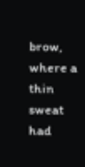brow, where a thin sweat had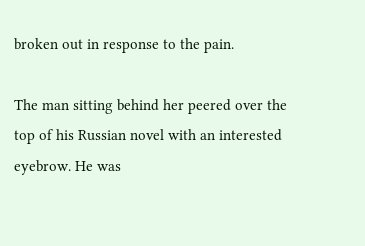broken out in response to the pain.

The man sitting behind her peered over the top of his Russian novel with an interested eyebrow. He was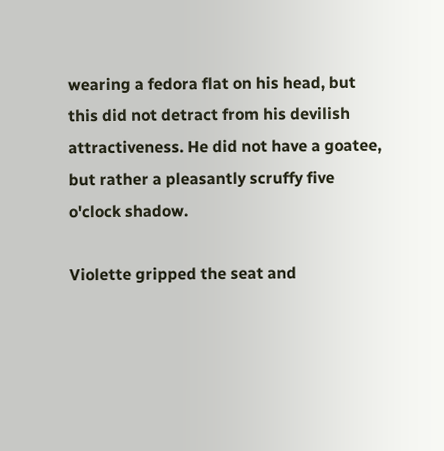wearing a fedora flat on his head, but this did not detract from his devilish attractiveness. He did not have a goatee, but rather a pleasantly scruffy five o'clock shadow.

Violette gripped the seat and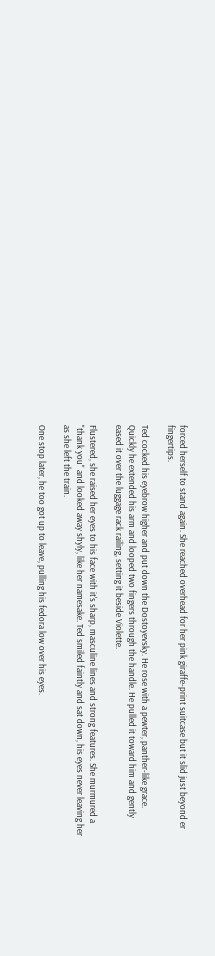forced herself to stand again. She reached overhead for her pink giraffe-print suitcase but it slid just beyond er fingertips.

Ted cocked his eyebrow higher and put down the Dostoyevsky. He rose with a pewter, panther-like grace. Quickly he extended his arm and looped two fingers through the handle. He pulled it toward him and gently eased it over the luggage rack railing, setting it beside Violette.

Flustered, she raised her eyes to his face with it's sharp, masculine lines and strong features. She murmured a "thank you" and looked away shyly, like her namesake. Ted smiled faintly and sat down, his eyes never leaving her as she left the train.

One stop later, he too got up to leave, pulling his fedora low over his eyes.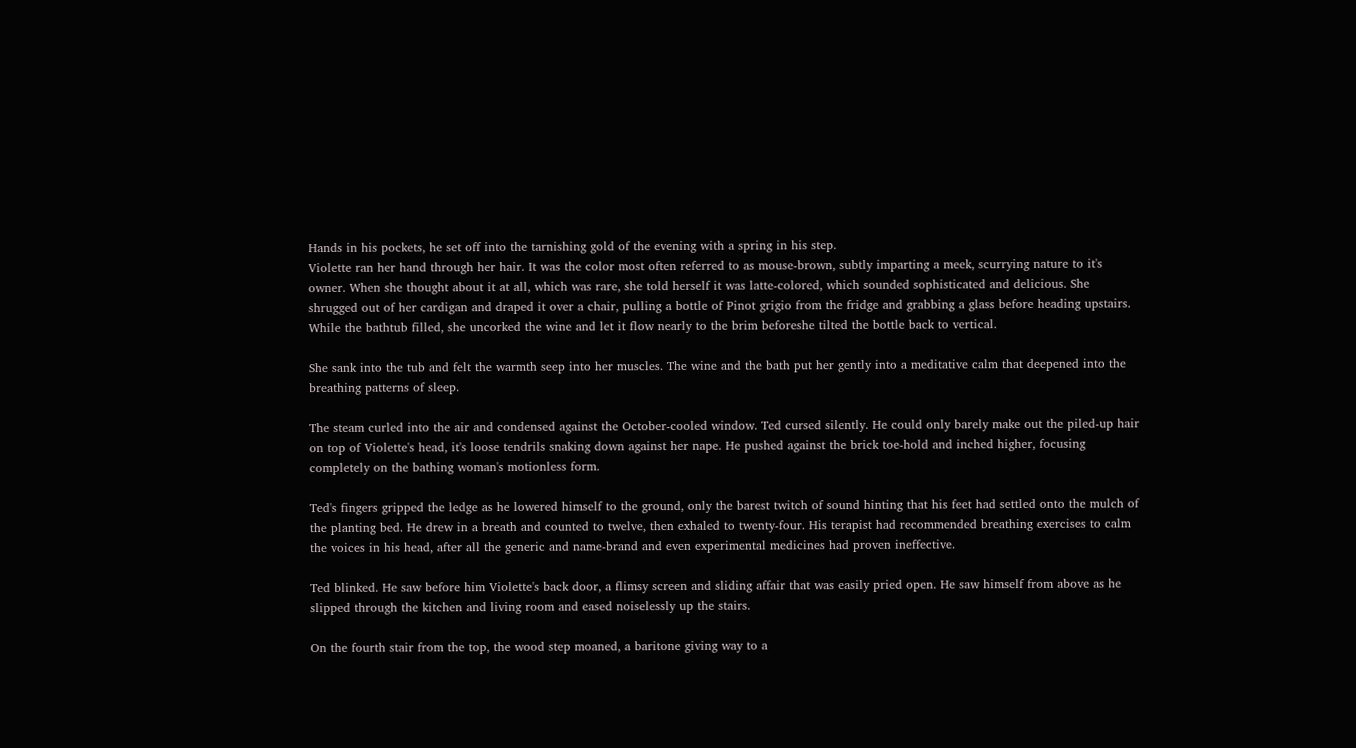Hands in his pockets, he set off into the tarnishing gold of the evening with a spring in his step.
Violette ran her hand through her hair. It was the color most often referred to as mouse-brown, subtly imparting a meek, scurrying nature to it's owner. When she thought about it at all, which was rare, she told herself it was latte-colored, which sounded sophisticated and delicious. She shrugged out of her cardigan and draped it over a chair, pulling a bottle of Pinot grigio from the fridge and grabbing a glass before heading upstairs. While the bathtub filled, she uncorked the wine and let it flow nearly to the brim beforeshe tilted the bottle back to vertical.

She sank into the tub and felt the warmth seep into her muscles. The wine and the bath put her gently into a meditative calm that deepened into the breathing patterns of sleep.

The steam curled into the air and condensed against the October-cooled window. Ted cursed silently. He could only barely make out the piled-up hair on top of Violette's head, it's loose tendrils snaking down against her nape. He pushed against the brick toe-hold and inched higher, focusing completely on the bathing woman's motionless form.

Ted's fingers gripped the ledge as he lowered himself to the ground, only the barest twitch of sound hinting that his feet had settled onto the mulch of the planting bed. He drew in a breath and counted to twelve, then exhaled to twenty-four. His terapist had recommended breathing exercises to calm the voices in his head, after all the generic and name-brand and even experimental medicines had proven ineffective.

Ted blinked. He saw before him Violette's back door, a flimsy screen and sliding affair that was easily pried open. He saw himself from above as he slipped through the kitchen and living room and eased noiselessly up the stairs.

On the fourth stair from the top, the wood step moaned, a baritone giving way to a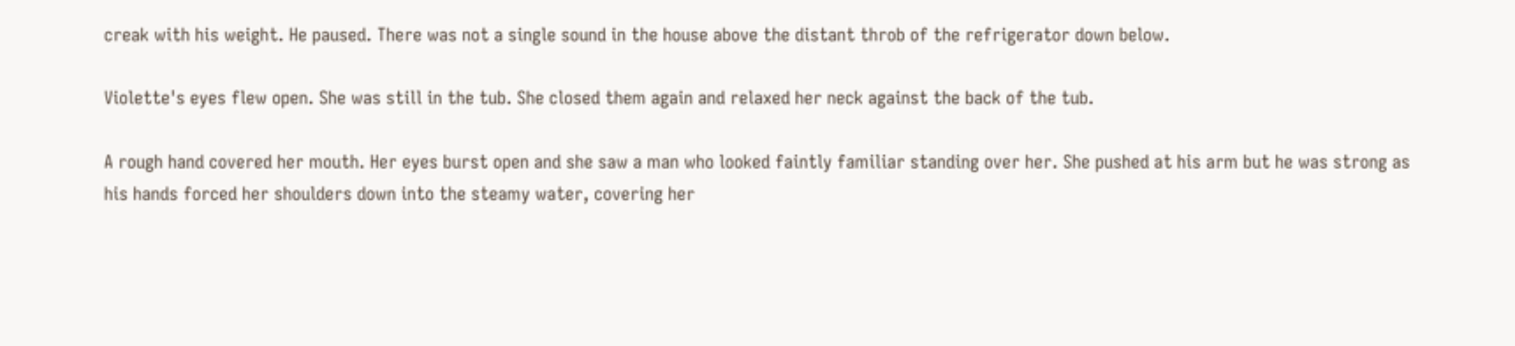creak with his weight. He paused. There was not a single sound in the house above the distant throb of the refrigerator down below.

Violette's eyes flew open. She was still in the tub. She closed them again and relaxed her neck against the back of the tub.

A rough hand covered her mouth. Her eyes burst open and she saw a man who looked faintly familiar standing over her. She pushed at his arm but he was strong as his hands forced her shoulders down into the steamy water, covering her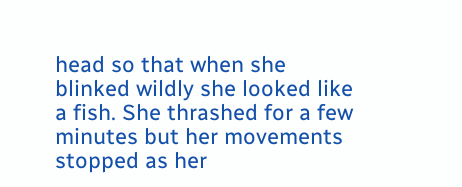head so that when she blinked wildly she looked like a fish. She thrashed for a few minutes but her movements stopped as her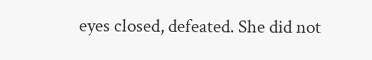eyes closed, defeated. She did not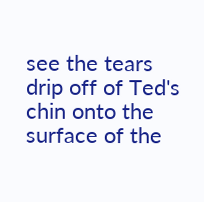see the tears drip off of Ted's chin onto the surface of the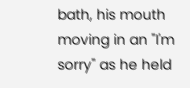bath, his mouth moving in an "I'm sorry" as he held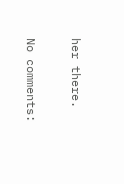her there.

No comments: